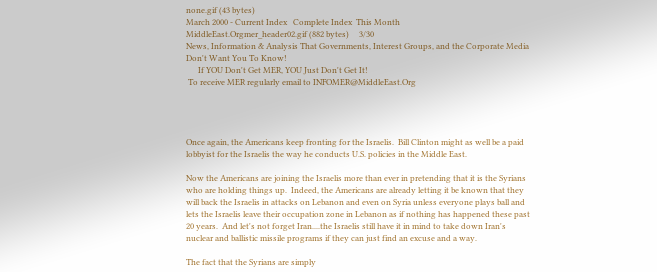none.gif (43 bytes)
March 2000 - Current Index   Complete Index  This Month          MiddleEast.Orgmer_header02.gif (882 bytes)     3/30
News, Information & Analysis That Governments, Interest Groups, and the Corporate Media Don't Want You To Know!
      If YOU Don't Get MER, YOU Just Don't Get It!
 To receive MER regularly email to INFOMER@MiddleEast.Org




Once again, the Americans keep fronting for the Israelis.  Bill Clinton might as well be a paid lobbyist for the Israelis the way he conducts U.S. policies in the Middle East.

Now the Americans are joining the Israelis more than ever in pretending that it is the Syrians who are holding things up.  Indeed, the Americans are already letting it be known that they will back the Israelis in attacks on Lebanon and even on Syria unless everyone plays ball and lets the Israelis leave their occupation zone in Lebanon as if nothing has happened these past 20 years.  And let's not forget Iran....the Israelis still have it in mind to take down Iran's nuclear and ballistic missile programs if they can just find an excuse and a way.

The fact that the Syrians are simply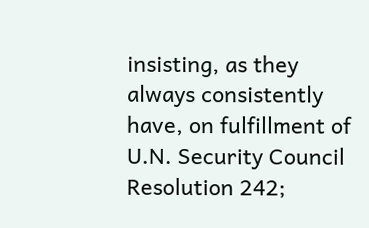insisting, as they always consistently have, on fulfillment of U.N. Security Council Resolution 242;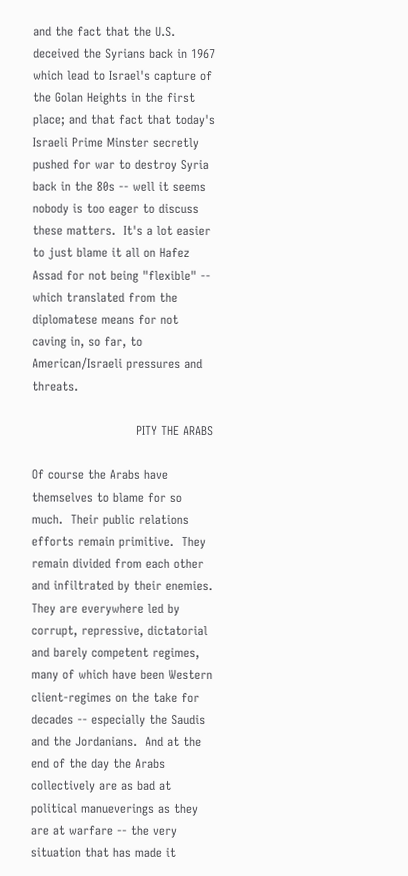and the fact that the U.S. deceived the Syrians back in 1967 which lead to Israel's capture of the Golan Heights in the first place; and that fact that today's Israeli Prime Minster secretly pushed for war to destroy Syria back in the 80s -- well it seems nobody is too eager to discuss these matters.  It's a lot easier to just blame it all on Hafez Assad for not being "flexible" -- which translated from the diplomatese means for not caving in, so far, to American/Israeli pressures and threats.

                          PITY THE ARABS

Of course the Arabs have themselves to blame for so much.  Their public relations efforts remain primitive.  They remain divided from each other and infiltrated by their enemies.  They are everywhere led by corrupt, repressive, dictatorial and barely competent regimes, many of which have been Western client-regimes on the take for decades -- especially the Saudis and the Jordanians.  And at the end of the day the Arabs collectively are as bad at political manueverings as they are at warfare -- the very situation that has made it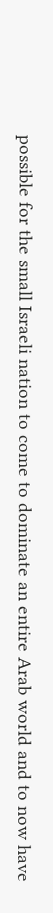possible for the small Israeli nation to come to dominate an entire Arab world and to now have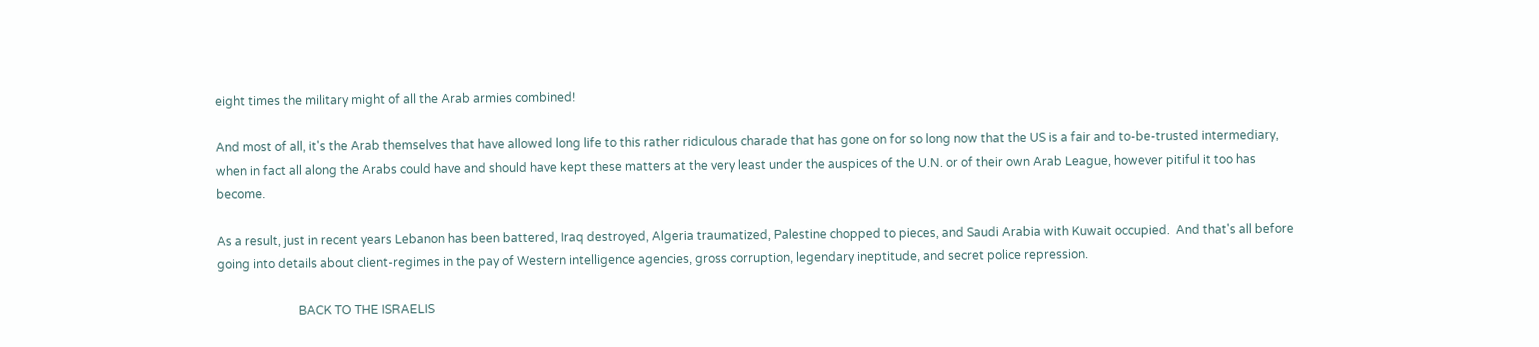eight times the military might of all the Arab armies combined!

And most of all, it's the Arab themselves that have allowed long life to this rather ridiculous charade that has gone on for so long now that the US is a fair and to-be-trusted intermediary, when in fact all along the Arabs could have and should have kept these matters at the very least under the auspices of the U.N. or of their own Arab League, however pitiful it too has become.

As a result, just in recent years Lebanon has been battered, Iraq destroyed, Algeria traumatized, Palestine chopped to pieces, and Saudi Arabia with Kuwait occupied.  And that's all before going into details about client-regimes in the pay of Western intelligence agencies, gross corruption, legendary ineptitude, and secret police repression.

                           BACK TO THE ISRAELIS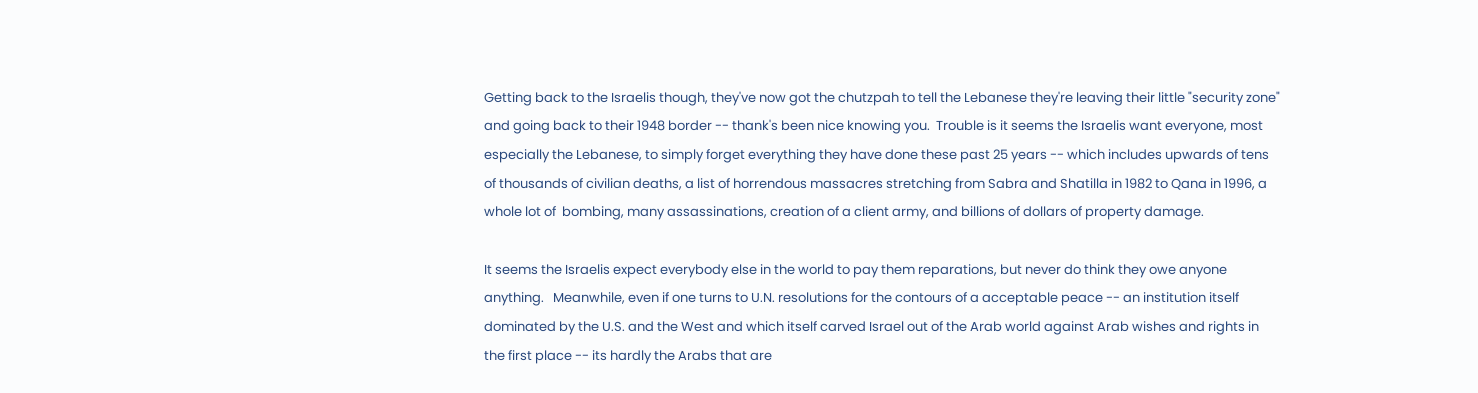Getting back to the Israelis though, they've now got the chutzpah to tell the Lebanese they're leaving their little "security zone" and going back to their 1948 border -- thank's been nice knowing you.  Trouble is it seems the Israelis want everyone, most especially the Lebanese, to simply forget everything they have done these past 25 years -- which includes upwards of tens of thousands of civilian deaths, a list of horrendous massacres stretching from Sabra and Shatilla in 1982 to Qana in 1996, a whole lot of  bombing, many assassinations, creation of a client army, and billions of dollars of property damage.

It seems the Israelis expect everybody else in the world to pay them reparations, but never do think they owe anyone anything.   Meanwhile, even if one turns to U.N. resolutions for the contours of a acceptable peace -- an institution itself dominated by the U.S. and the West and which itself carved Israel out of the Arab world against Arab wishes and rights in the first place -- its hardly the Arabs that are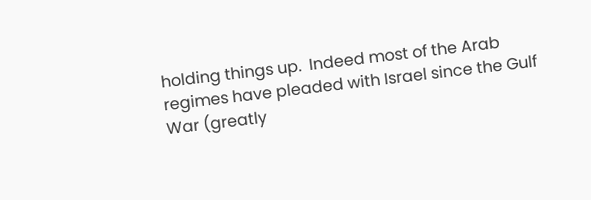holding things up.  Indeed most of the Arab regimes have pleaded with Israel since the Gulf War (greatly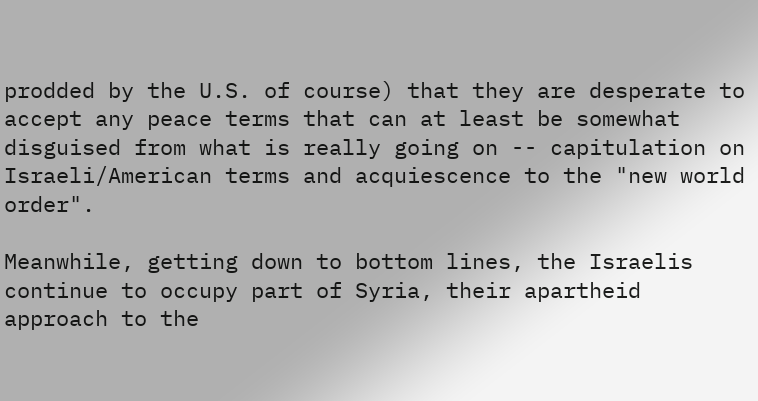prodded by the U.S. of course) that they are desperate to accept any peace terms that can at least be somewhat disguised from what is really going on -- capitulation on Israeli/American terms and acquiescence to the "new world order".

Meanwhile, getting down to bottom lines, the Israelis continue to occupy part of Syria, their apartheid approach to the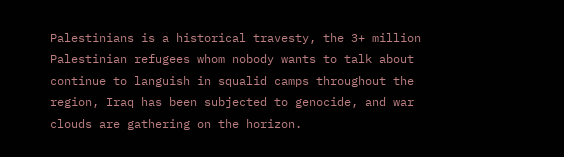Palestinians is a historical travesty, the 3+ million Palestinian refugees whom nobody wants to talk about continue to languish in squalid camps throughout the region, Iraq has been subjected to genocide, and war clouds are gathering on the horizon.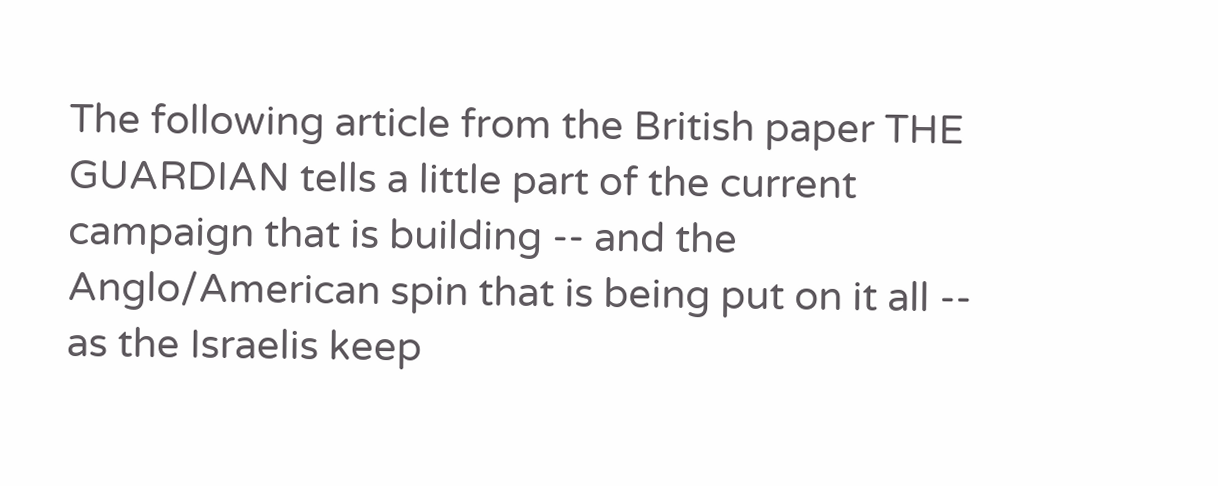The following article from the British paper THE GUARDIAN tells a little part of the current campaign that is building -- and the Anglo/American spin that is being put on it all -- as the Israelis keep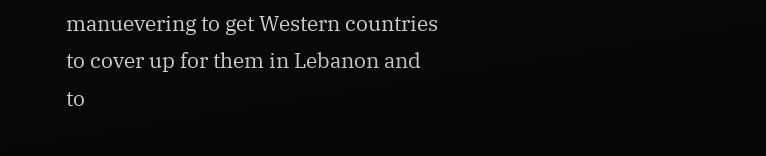manuevering to get Western countries to cover up for them in Lebanon and to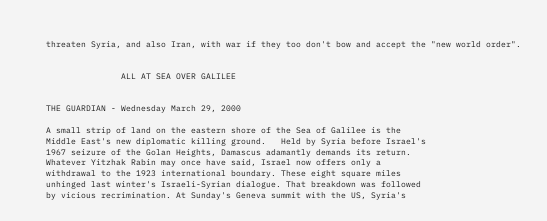threaten Syria, and also Iran, with war if they too don't bow and accept the "new world order".


               ALL AT SEA OVER GALILEE


THE GUARDIAN - Wednesday March 29, 2000

A small strip of land on the eastern shore of the Sea of Galilee is the
Middle East's new diplomatic killing ground.   Held by Syria before Israel's
1967 seizure of the Golan Heights, Damascus adamantly demands its return.
Whatever Yitzhak Rabin may once have said, Israel now offers only a
withdrawal to the 1923 international boundary. These eight square miles
unhinged last winter's Israeli-Syrian dialogue. That breakdown was followed
by vicious recrimination. At Sunday's Geneva summit with the US, Syria's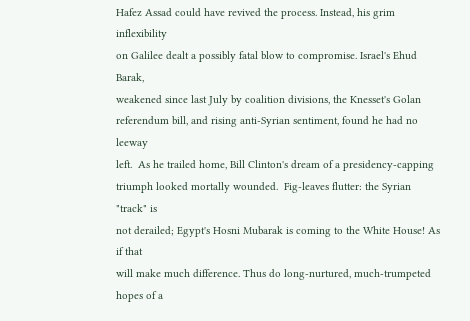Hafez Assad could have revived the process. Instead, his grim inflexibility
on Galilee dealt a possibly fatal blow to compromise. Israel's Ehud Barak,
weakened since last July by coalition divisions, the Knesset's Golan
referendum bill, and rising anti-Syrian sentiment, found he had no leeway
left.  As he trailed home, Bill Clinton's dream of a presidency-capping
triumph looked mortally wounded.  Fig-leaves flutter: the Syrian "track" is
not derailed; Egypt's Hosni Mubarak is coming to the White House! As if that
will make much difference. Thus do long-nurtured, much-trumpeted hopes of a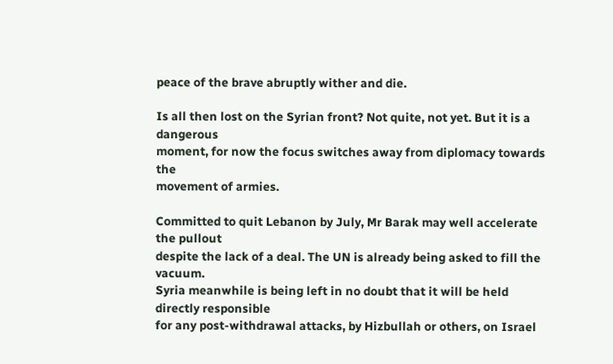peace of the brave abruptly wither and die.

Is all then lost on the Syrian front? Not quite, not yet. But it is a dangerous
moment, for now the focus switches away from diplomacy towards the
movement of armies.

Committed to quit Lebanon by July, Mr Barak may well accelerate the pullout
despite the lack of a deal. The UN is already being asked to fill the vacuum.
Syria meanwhile is being left in no doubt that it will be held directly responsible
for any post-withdrawal attacks, by Hizbullah or others, on Israel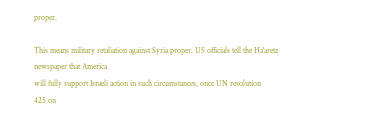proper.

This means military retaliation against Syria proper. US officials tell the Ha'aretz
newspaper that America
will fully support Israeli action in such circumstances, once UN resolution
425 on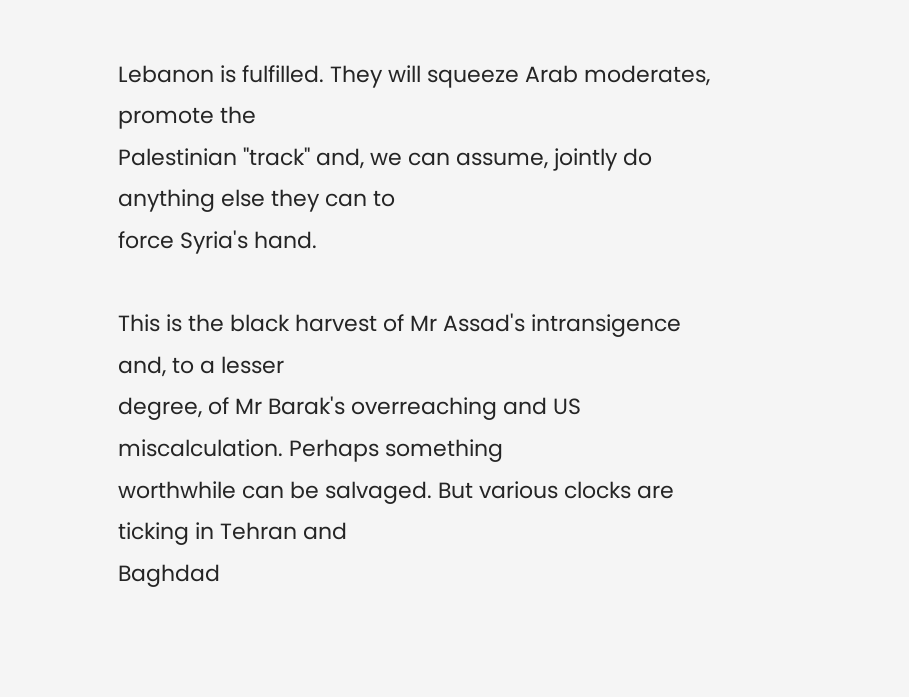Lebanon is fulfilled. They will squeeze Arab moderates, promote the
Palestinian "track" and, we can assume, jointly do anything else they can to
force Syria's hand.

This is the black harvest of Mr Assad's intransigence and, to a lesser
degree, of Mr Barak's overreaching and US miscalculation. Perhaps something
worthwhile can be salvaged. But various clocks are ticking in Tehran and
Baghdad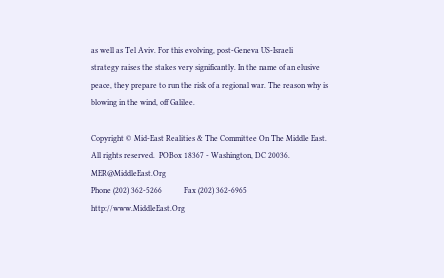as well as Tel Aviv. For this evolving, post-Geneva US-Israeli
strategy raises the stakes very significantly. In the name of an elusive
peace, they prepare to run the risk of a regional war. The reason why is
blowing in the wind, off Galilee.

Copyright © Mid-East Realities & The Committee On The Middle East.
All rights reserved.  POBox 18367 - Washington, DC 20036.    MER@MiddleEast.Org
Phone (202) 362-5266           Fax (202) 362-6965         http://www.MiddleEast.Org